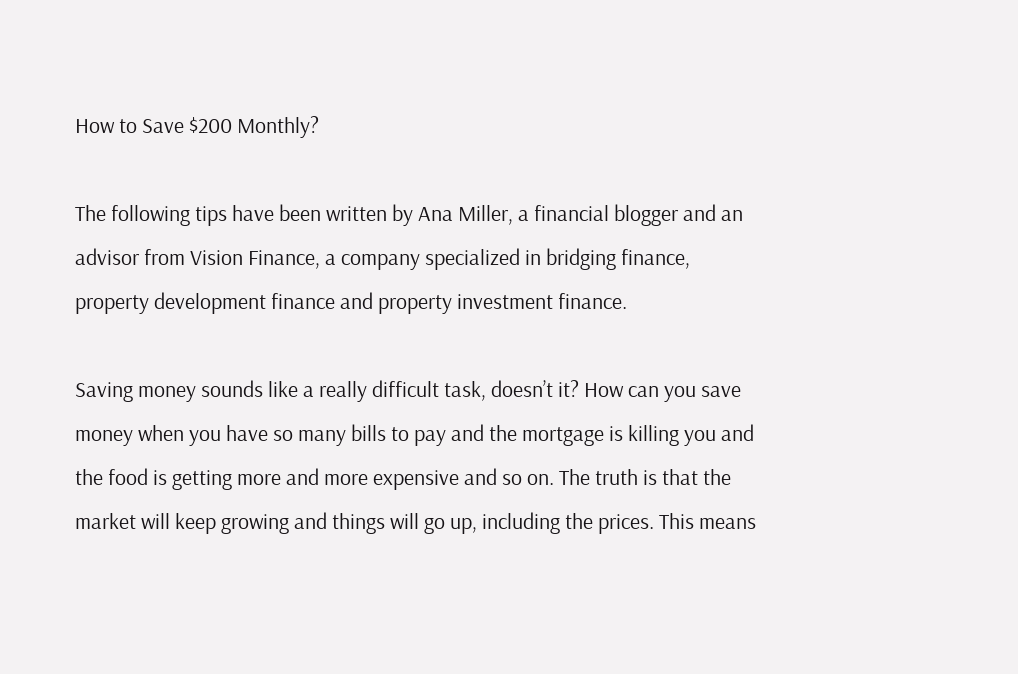How to Save $200 Monthly?

The following tips have been written by Ana Miller, a financial blogger and an advisor from Vision Finance, a company specialized in bridging finance, property development finance and property investment finance.

Saving money sounds like a really difficult task, doesn’t it? How can you save money when you have so many bills to pay and the mortgage is killing you and the food is getting more and more expensive and so on. The truth is that the market will keep growing and things will go up, including the prices. This means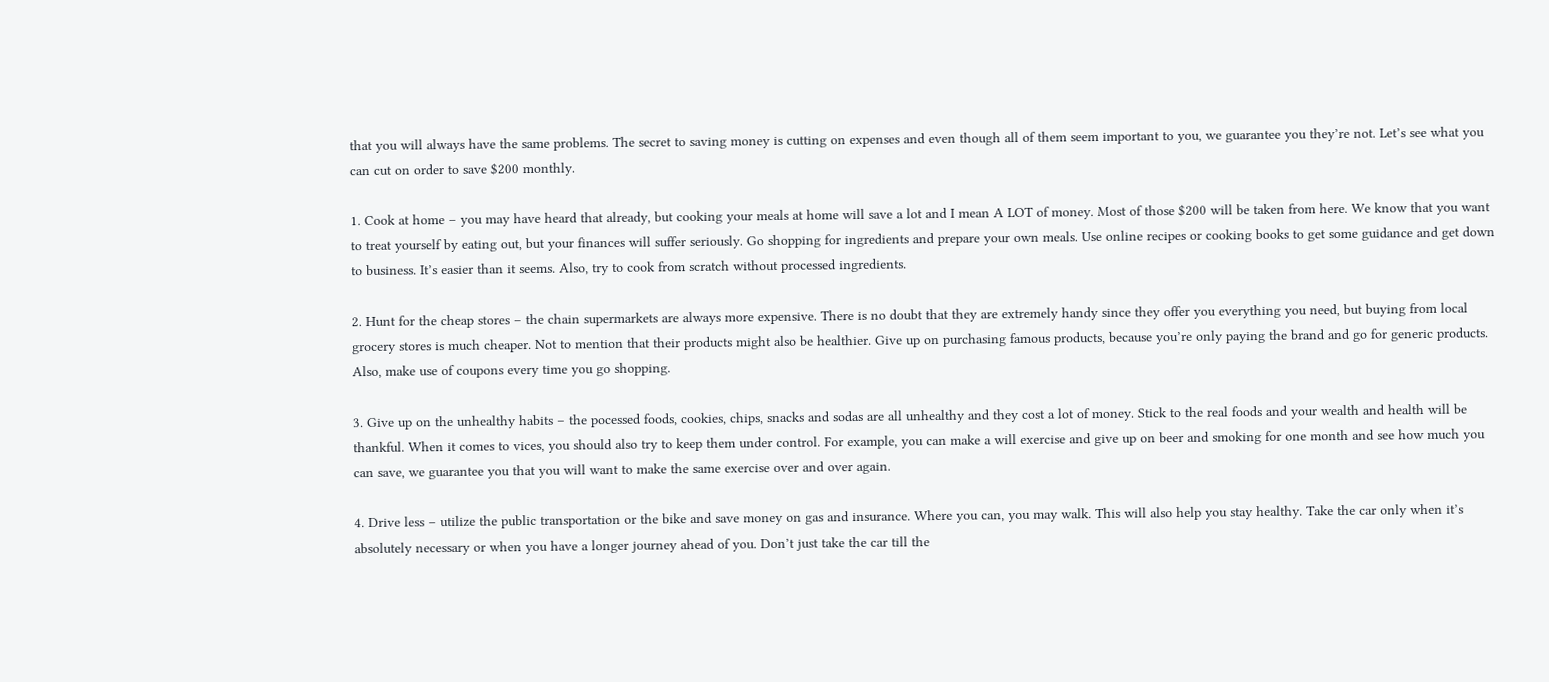that you will always have the same problems. The secret to saving money is cutting on expenses and even though all of them seem important to you, we guarantee you they’re not. Let’s see what you can cut on order to save $200 monthly.

1. Cook at home – you may have heard that already, but cooking your meals at home will save a lot and I mean A LOT of money. Most of those $200 will be taken from here. We know that you want to treat yourself by eating out, but your finances will suffer seriously. Go shopping for ingredients and prepare your own meals. Use online recipes or cooking books to get some guidance and get down to business. It’s easier than it seems. Also, try to cook from scratch without processed ingredients.

2. Hunt for the cheap stores – the chain supermarkets are always more expensive. There is no doubt that they are extremely handy since they offer you everything you need, but buying from local grocery stores is much cheaper. Not to mention that their products might also be healthier. Give up on purchasing famous products, because you’re only paying the brand and go for generic products. Also, make use of coupons every time you go shopping.

3. Give up on the unhealthy habits – the pocessed foods, cookies, chips, snacks and sodas are all unhealthy and they cost a lot of money. Stick to the real foods and your wealth and health will be thankful. When it comes to vices, you should also try to keep them under control. For example, you can make a will exercise and give up on beer and smoking for one month and see how much you can save, we guarantee you that you will want to make the same exercise over and over again.

4. Drive less – utilize the public transportation or the bike and save money on gas and insurance. Where you can, you may walk. This will also help you stay healthy. Take the car only when it’s absolutely necessary or when you have a longer journey ahead of you. Don’t just take the car till the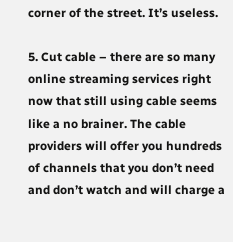corner of the street. It’s useless.

5. Cut cable – there are so many online streaming services right now that still using cable seems like a no brainer. The cable providers will offer you hundreds of channels that you don’t need and don’t watch and will charge a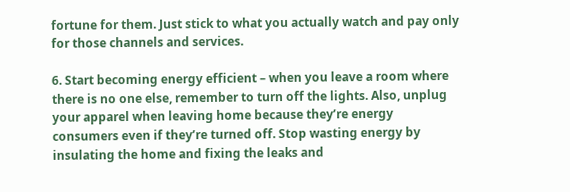fortune for them. Just stick to what you actually watch and pay only for those channels and services.

6. Start becoming energy efficient – when you leave a room where there is no one else, remember to turn off the lights. Also, unplug your apparel when leaving home because they’re energy consumers even if they’re turned off. Stop wasting energy by insulating the home and fixing the leaks and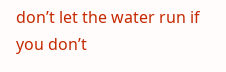don’t let the water run if you don’t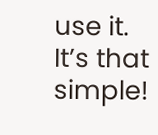use it. It’s that simple!